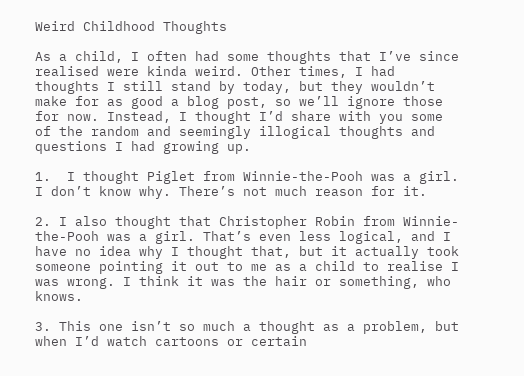Weird Childhood Thoughts

As a child, I often had some thoughts that I’ve since realised were kinda weird. Other times, I had thoughts I still stand by today, but they wouldn’t make for as good a blog post, so we’ll ignore those for now. Instead, I thought I’d share with you some of the random and seemingly illogical thoughts and questions I had growing up.

1.  I thought Piglet from Winnie-the-Pooh was a girl. I don’t know why. There’s not much reason for it.

2. I also thought that Christopher Robin from Winnie-the-Pooh was a girl. That’s even less logical, and I have no idea why I thought that, but it actually took someone pointing it out to me as a child to realise I was wrong. I think it was the hair or something, who knows.

3. This one isn’t so much a thought as a problem, but when I’d watch cartoons or certain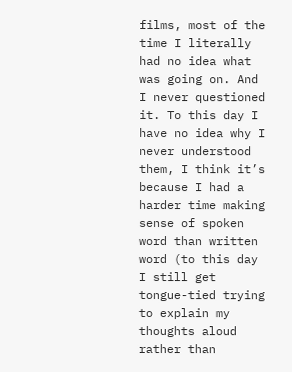films, most of the time I literally had no idea what was going on. And I never questioned it. To this day I have no idea why I never understood them, I think it’s because I had a harder time making sense of spoken word than written word (to this day I still get tongue-tied trying to explain my thoughts aloud rather than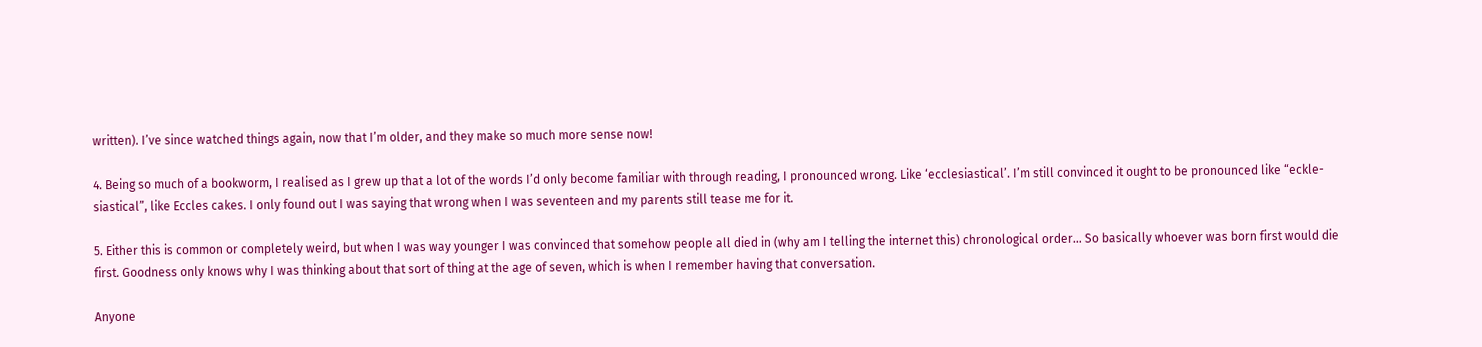written). I’ve since watched things again, now that I’m older, and they make so much more sense now!

4. Being so much of a bookworm, I realised as I grew up that a lot of the words I’d only become familiar with through reading, I pronounced wrong. Like ‘ecclesiastical’. I’m still convinced it ought to be pronounced like “eckle-siastical”, like Eccles cakes. I only found out I was saying that wrong when I was seventeen and my parents still tease me for it.

5. Either this is common or completely weird, but when I was way younger I was convinced that somehow people all died in (why am I telling the internet this) chronological order… So basically whoever was born first would die first. Goodness only knows why I was thinking about that sort of thing at the age of seven, which is when I remember having that conversation.

Anyone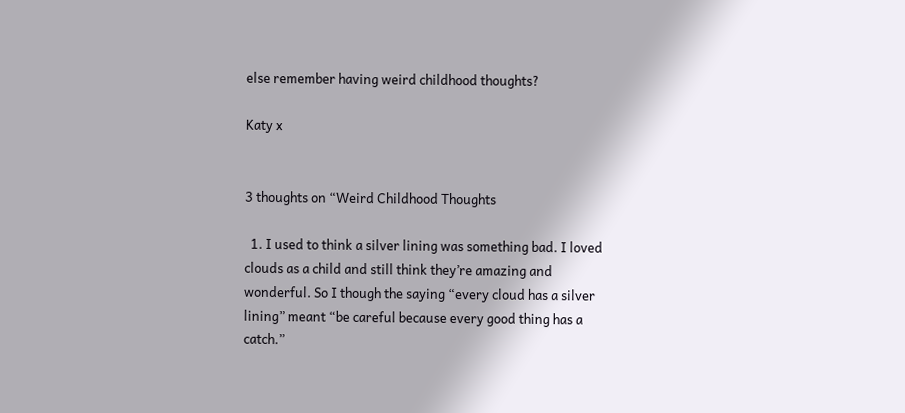else remember having weird childhood thoughts?

Katy x


3 thoughts on “Weird Childhood Thoughts

  1. I used to think a silver lining was something bad. I loved clouds as a child and still think they’re amazing and wonderful. So I though the saying “every cloud has a silver lining” meant “be careful because every good thing has a catch.”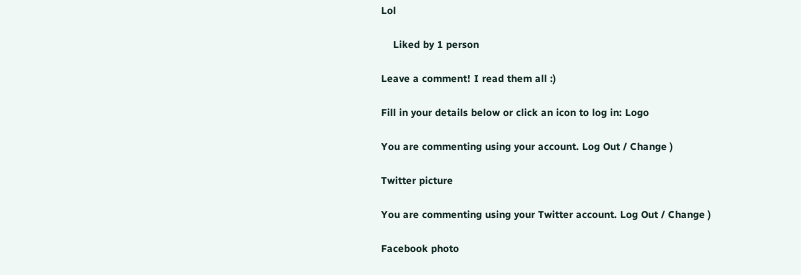Lol

    Liked by 1 person

Leave a comment! I read them all :)

Fill in your details below or click an icon to log in: Logo

You are commenting using your account. Log Out / Change )

Twitter picture

You are commenting using your Twitter account. Log Out / Change )

Facebook photo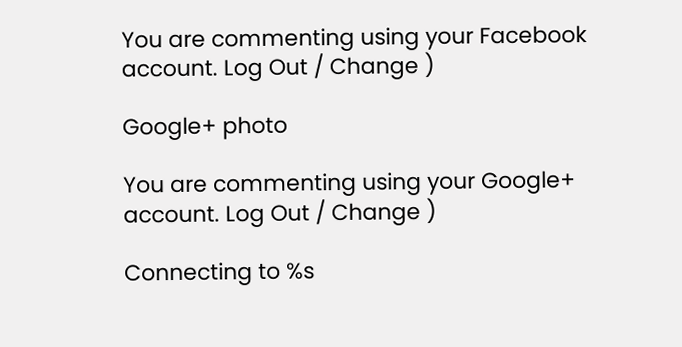You are commenting using your Facebook account. Log Out / Change )

Google+ photo

You are commenting using your Google+ account. Log Out / Change )

Connecting to %s